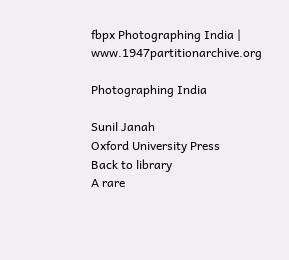fbpx Photographing India | www.1947partitionarchive.org

Photographing India

Sunil Janah
Oxford University Press
Back to library
A rare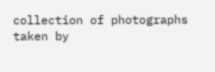collection of photographs taken by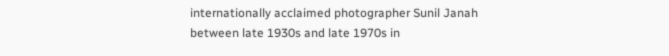internationally acclaimed photographer Sunil Janah between late 1930s and late 1970s in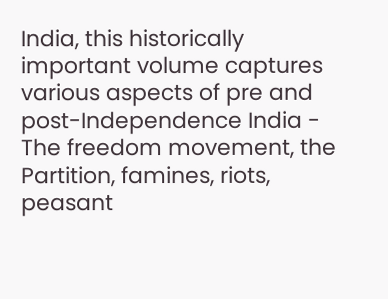India, this historically important volume captures various aspects of pre and post-Independence India - The freedom movement, the Partition, famines, riots, peasant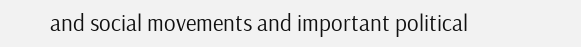and social movements and important political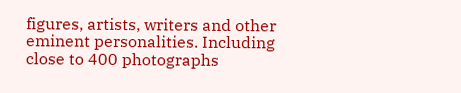figures, artists, writers and other eminent personalities. Including close to 400 photographs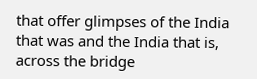that offer glimpses of the India that was and the India that is, across the bridge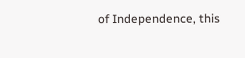of Independence, this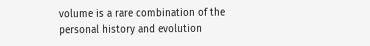volume is a rare combination of the personal history and evolution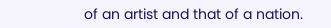of an artist and that of a nation.